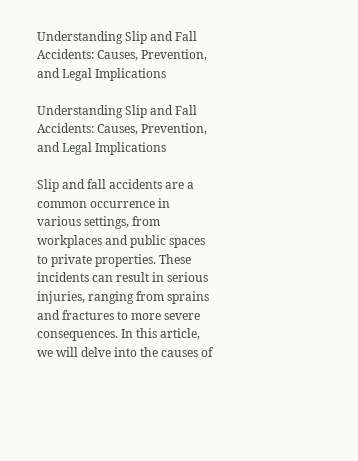Understanding Slip and Fall Accidents: Causes, Prevention, and Legal Implications

Understanding Slip and Fall Accidents: Causes, Prevention, and Legal Implications

Slip and fall accidents are a common occurrence in various settings, from workplaces and public spaces to private properties. These incidents can result in serious injuries, ranging from sprains and fractures to more severe consequences. In this article, we will delve into the causes of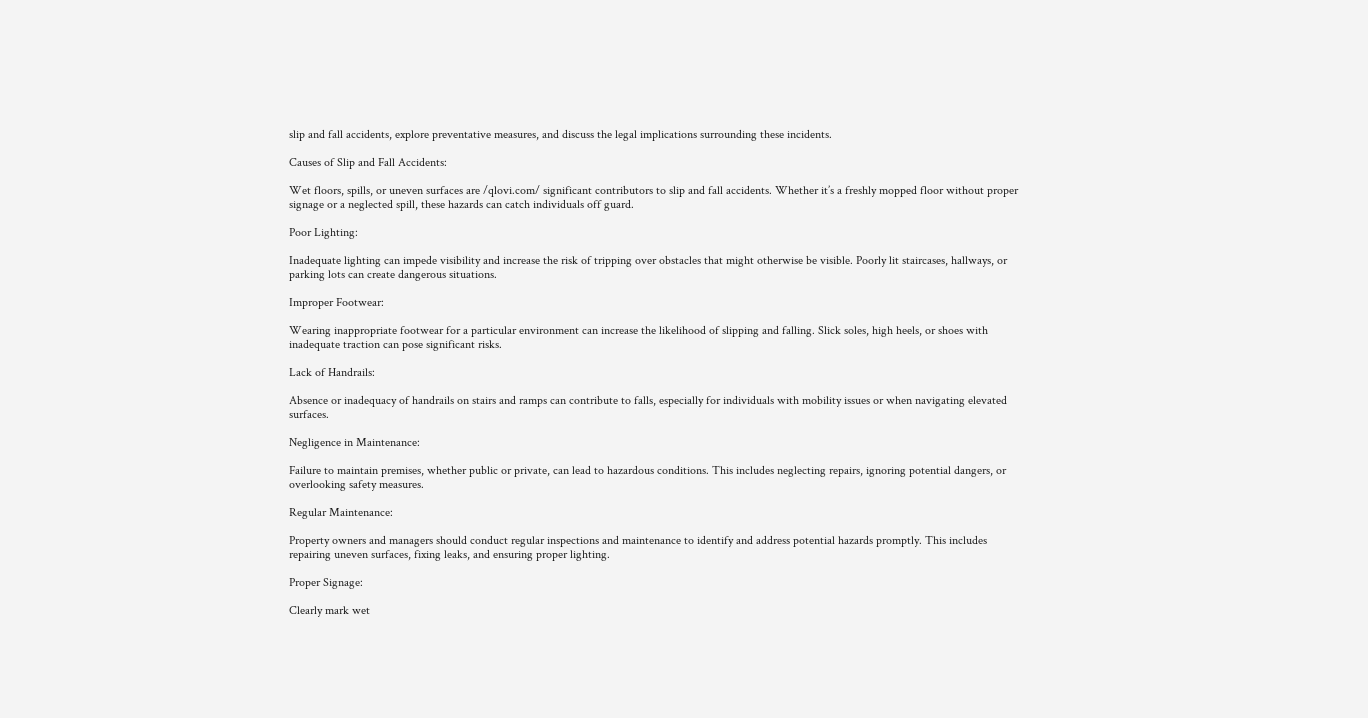slip and fall accidents, explore preventative measures, and discuss the legal implications surrounding these incidents.

Causes of Slip and Fall Accidents:

Wet floors, spills, or uneven surfaces are /qlovi.com/ significant contributors to slip and fall accidents. Whether it’s a freshly mopped floor without proper signage or a neglected spill, these hazards can catch individuals off guard.

Poor Lighting:

Inadequate lighting can impede visibility and increase the risk of tripping over obstacles that might otherwise be visible. Poorly lit staircases, hallways, or parking lots can create dangerous situations.

Improper Footwear:

Wearing inappropriate footwear for a particular environment can increase the likelihood of slipping and falling. Slick soles, high heels, or shoes with inadequate traction can pose significant risks.

Lack of Handrails:

Absence or inadequacy of handrails on stairs and ramps can contribute to falls, especially for individuals with mobility issues or when navigating elevated surfaces.

Negligence in Maintenance:

Failure to maintain premises, whether public or private, can lead to hazardous conditions. This includes neglecting repairs, ignoring potential dangers, or overlooking safety measures.

Regular Maintenance:

Property owners and managers should conduct regular inspections and maintenance to identify and address potential hazards promptly. This includes repairing uneven surfaces, fixing leaks, and ensuring proper lighting.

Proper Signage:

Clearly mark wet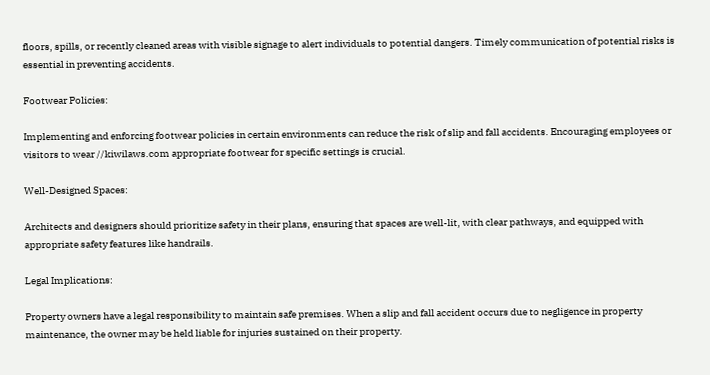floors, spills, or recently cleaned areas with visible signage to alert individuals to potential dangers. Timely communication of potential risks is essential in preventing accidents.

Footwear Policies:

Implementing and enforcing footwear policies in certain environments can reduce the risk of slip and fall accidents. Encouraging employees or visitors to wear //kiwilaws.com appropriate footwear for specific settings is crucial.

Well-Designed Spaces:

Architects and designers should prioritize safety in their plans, ensuring that spaces are well-lit, with clear pathways, and equipped with appropriate safety features like handrails.

Legal Implications:

Property owners have a legal responsibility to maintain safe premises. When a slip and fall accident occurs due to negligence in property maintenance, the owner may be held liable for injuries sustained on their property.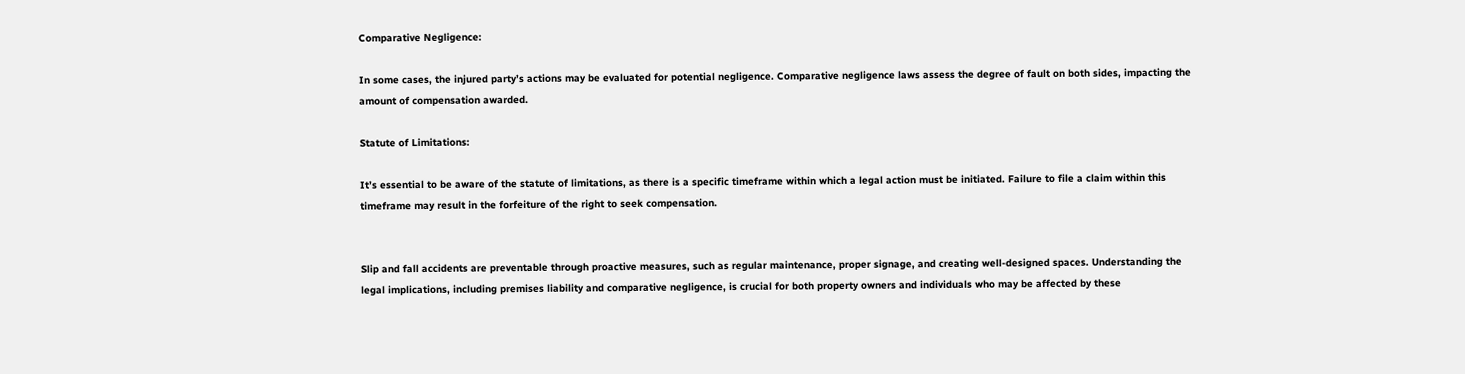Comparative Negligence:

In some cases, the injured party’s actions may be evaluated for potential negligence. Comparative negligence laws assess the degree of fault on both sides, impacting the amount of compensation awarded.

Statute of Limitations:

It’s essential to be aware of the statute of limitations, as there is a specific timeframe within which a legal action must be initiated. Failure to file a claim within this timeframe may result in the forfeiture of the right to seek compensation.


Slip and fall accidents are preventable through proactive measures, such as regular maintenance, proper signage, and creating well-designed spaces. Understanding the legal implications, including premises liability and comparative negligence, is crucial for both property owners and individuals who may be affected by these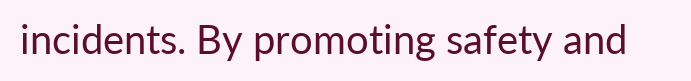incidents. By promoting safety and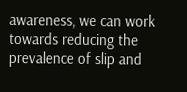awareness, we can work towards reducing the prevalence of slip and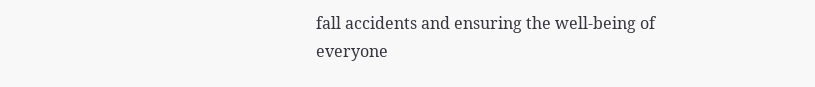fall accidents and ensuring the well-being of everyone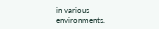in various environments.